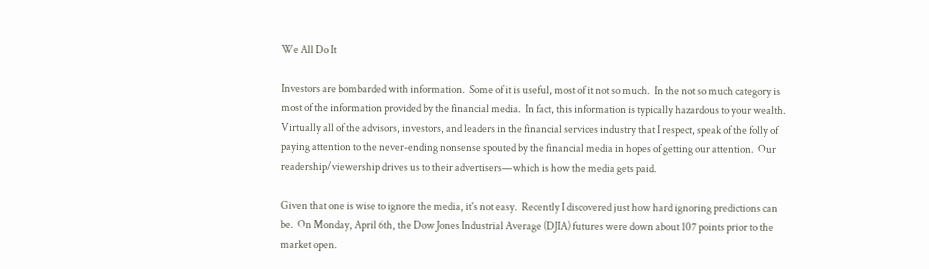We All Do It

Investors are bombarded with information.  Some of it is useful, most of it not so much.  In the not so much category is most of the information provided by the financial media.  In fact, this information is typically hazardous to your wealth.  Virtually all of the advisors, investors, and leaders in the financial services industry that I respect, speak of the folly of paying attention to the never-ending nonsense spouted by the financial media in hopes of getting our attention.  Our readership/viewership drives us to their advertisers—which is how the media gets paid.

Given that one is wise to ignore the media, it's not easy.  Recently I discovered just how hard ignoring predictions can be.  On Monday, April 6th, the Dow Jones Industrial Average (DJIA) futures were down about 107 points prior to the market open.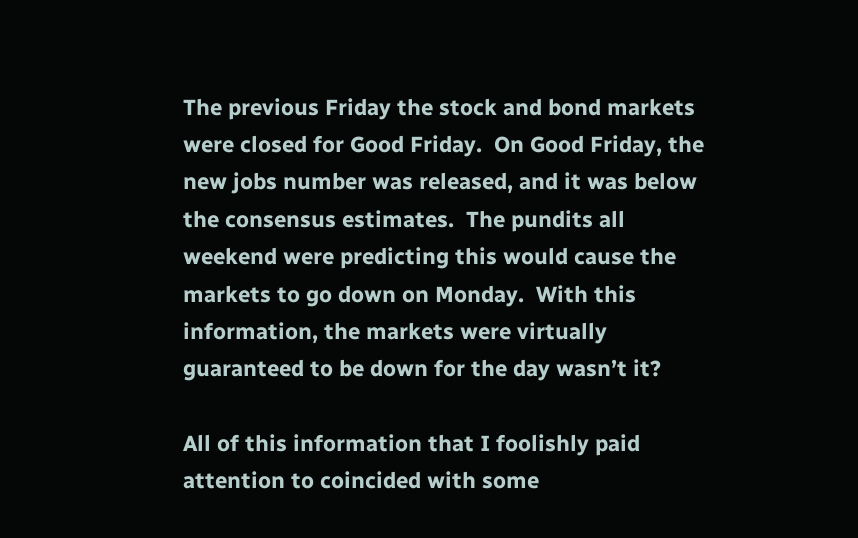The previous Friday the stock and bond markets were closed for Good Friday.  On Good Friday, the new jobs number was released, and it was below the consensus estimates.  The pundits all weekend were predicting this would cause the markets to go down on Monday.  With this information, the markets were virtually guaranteed to be down for the day wasn’t it?

All of this information that I foolishly paid attention to coincided with some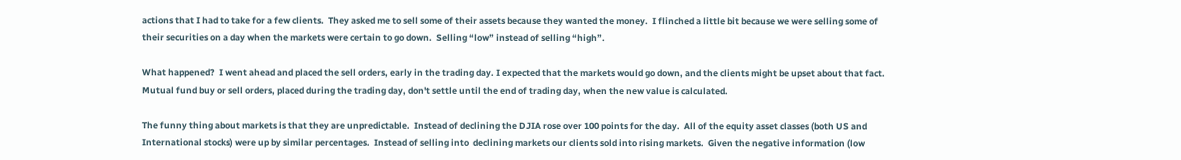actions that I had to take for a few clients.  They asked me to sell some of their assets because they wanted the money.  I flinched a little bit because we were selling some of their securities on a day when the markets were certain to go down.  Selling “low” instead of selling “high”.

What happened?  I went ahead and placed the sell orders, early in the trading day. I expected that the markets would go down, and the clients might be upset about that fact.  Mutual fund buy or sell orders, placed during the trading day, don't settle until the end of trading day, when the new value is calculated.

The funny thing about markets is that they are unpredictable.  Instead of declining the DJIA rose over 100 points for the day.  All of the equity asset classes (both US and International stocks) were up by similar percentages.  Instead of selling into  declining markets our clients sold into rising markets.  Given the negative information (low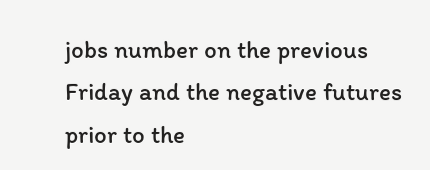jobs number on the previous Friday and the negative futures prior to the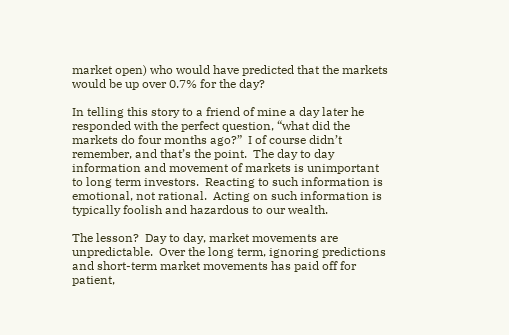market open) who would have predicted that the markets would be up over 0.7% for the day?

In telling this story to a friend of mine a day later he responded with the perfect question, “what did the markets do four months ago?”  I of course didn’t remember, and that’s the point.  The day to day information and movement of markets is unimportant to long term investors.  Reacting to such information is emotional, not rational.  Acting on such information is typically foolish and hazardous to our wealth.

The lesson?  Day to day, market movements are unpredictable.  Over the long term, ignoring predictions and short-term market movements has paid off for patient,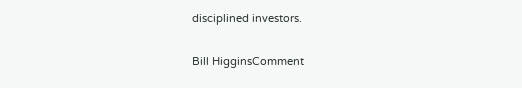disciplined investors.

Bill HigginsComment